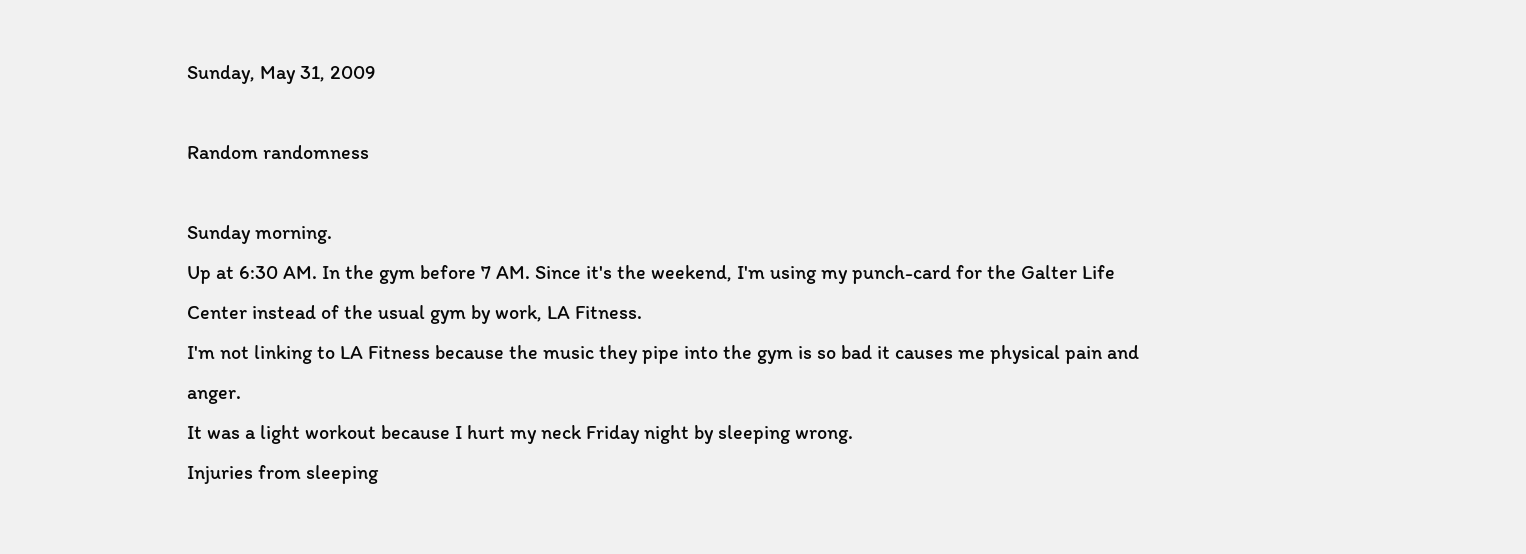Sunday, May 31, 2009

Random randomness

Sunday morning.
Up at 6:30 AM. In the gym before 7 AM. Since it's the weekend, I'm using my punch-card for the Galter Life Center instead of the usual gym by work, LA Fitness.
I'm not linking to LA Fitness because the music they pipe into the gym is so bad it causes me physical pain and anger.
It was a light workout because I hurt my neck Friday night by sleeping wrong.
Injuries from sleeping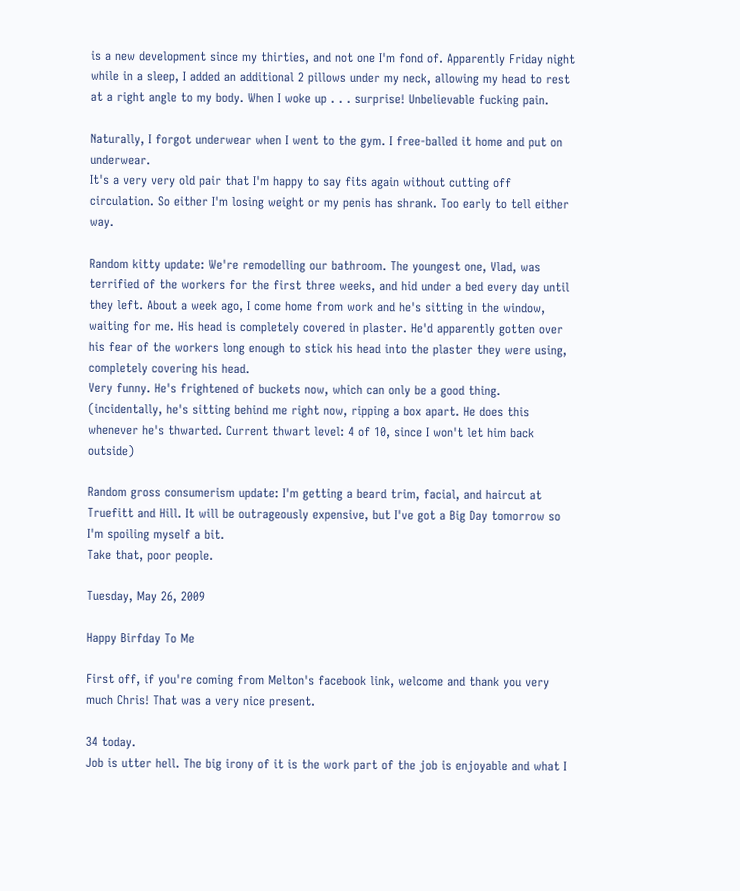is a new development since my thirties, and not one I'm fond of. Apparently Friday night while in a sleep, I added an additional 2 pillows under my neck, allowing my head to rest at a right angle to my body. When I woke up . . . surprise! Unbelievable fucking pain.

Naturally, I forgot underwear when I went to the gym. I free-balled it home and put on underwear.
It's a very very old pair that I'm happy to say fits again without cutting off circulation. So either I'm losing weight or my penis has shrank. Too early to tell either way.

Random kitty update: We're remodelling our bathroom. The youngest one, Vlad, was terrified of the workers for the first three weeks, and hid under a bed every day until they left. About a week ago, I come home from work and he's sitting in the window, waiting for me. His head is completely covered in plaster. He'd apparently gotten over his fear of the workers long enough to stick his head into the plaster they were using, completely covering his head.
Very funny. He's frightened of buckets now, which can only be a good thing.
(incidentally, he's sitting behind me right now, ripping a box apart. He does this whenever he's thwarted. Current thwart level: 4 of 10, since I won't let him back outside)

Random gross consumerism update: I'm getting a beard trim, facial, and haircut at Truefitt and Hill. It will be outrageously expensive, but I've got a Big Day tomorrow so I'm spoiling myself a bit.
Take that, poor people.

Tuesday, May 26, 2009

Happy Birfday To Me

First off, if you're coming from Melton's facebook link, welcome and thank you very much Chris! That was a very nice present.

34 today.
Job is utter hell. The big irony of it is the work part of the job is enjoyable and what I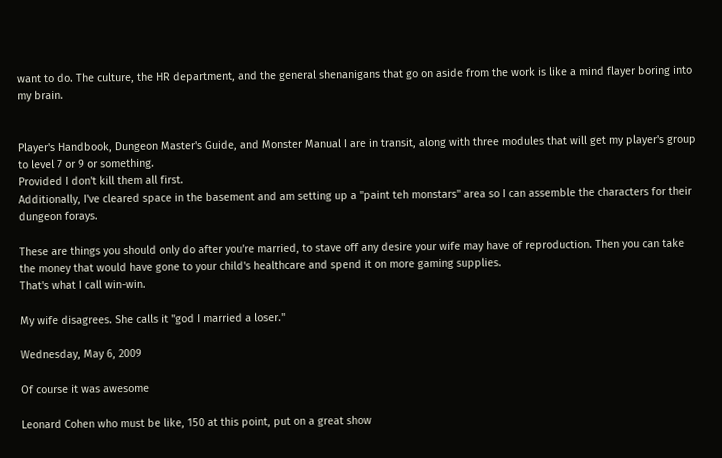want to do. The culture, the HR department, and the general shenanigans that go on aside from the work is like a mind flayer boring into my brain.


Player's Handbook, Dungeon Master's Guide, and Monster Manual I are in transit, along with three modules that will get my player's group to level 7 or 9 or something.
Provided I don't kill them all first.
Additionally, I've cleared space in the basement and am setting up a "paint teh monstars" area so I can assemble the characters for their dungeon forays.

These are things you should only do after you're married, to stave off any desire your wife may have of reproduction. Then you can take the money that would have gone to your child's healthcare and spend it on more gaming supplies.
That's what I call win-win.

My wife disagrees. She calls it "god I married a loser."

Wednesday, May 6, 2009

Of course it was awesome

Leonard Cohen who must be like, 150 at this point, put on a great show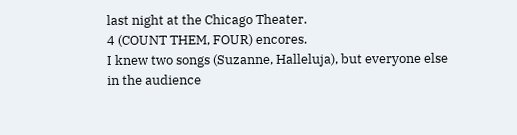last night at the Chicago Theater.
4 (COUNT THEM, FOUR) encores.
I knew two songs (Suzanne, Halleluja), but everyone else in the audience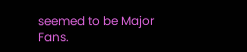seemed to be Major Fans.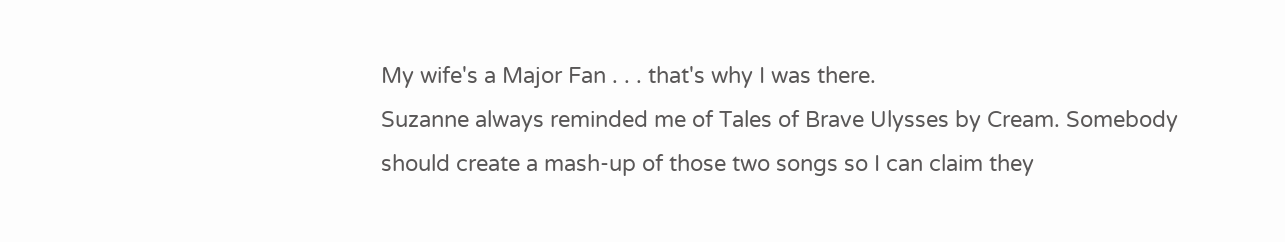My wife's a Major Fan . . . that's why I was there.
Suzanne always reminded me of Tales of Brave Ulysses by Cream. Somebody should create a mash-up of those two songs so I can claim they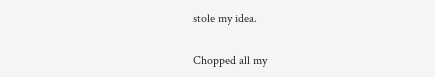stole my idea.

Chopped all my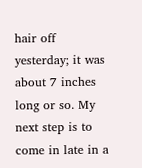hair off yesterday; it was about 7 inches long or so. My next step is to come in late in a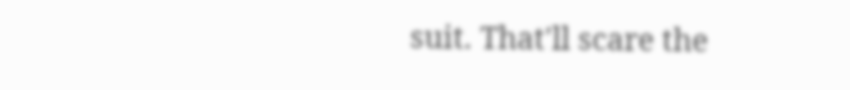suit. That'll scare the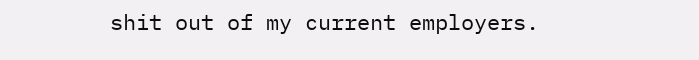shit out of my current employers.